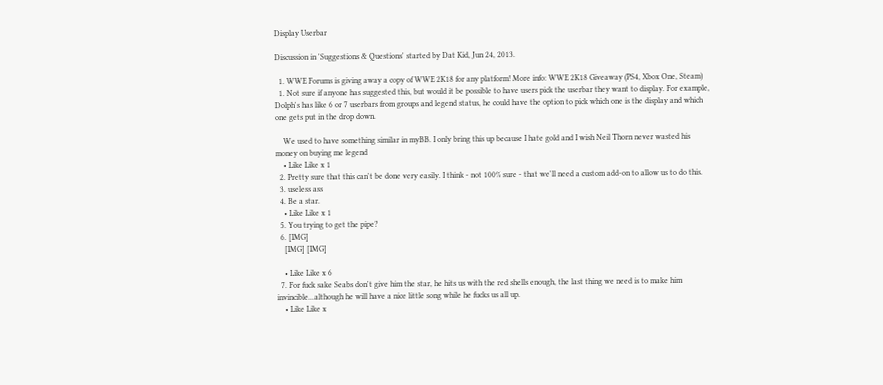Display Userbar

Discussion in 'Suggestions & Questions' started by Dat Kid, Jun 24, 2013.

  1. WWE Forums is giving away a copy of WWE 2K18 for any platform! More info: WWE 2K18 Giveaway (PS4, Xbox One, Steam)
  1. Not sure if anyone has suggested this, but would it be possible to have users pick the userbar they want to display. For example, Dolph's has like 6 or 7 userbars from groups and legend status, he could have the option to pick which one is the display and which one gets put in the drop down.

    We used to have something similar in myBB. I only bring this up because I hate gold and I wish Neil Thorn never wasted his money on buying me legend
    • Like Like x 1
  2. Pretty sure that this can't be done very easily. I think - not 100% sure - that we'll need a custom add-on to allow us to do this.
  3. useless ass
  4. Be a star.
    • Like Like x 1
  5. You trying to get the pipe?
  6. [IMG]
    [IMG] [IMG]

    • Like Like x 6
  7. For fuck sake Seabs don't give him the star, he hits us with the red shells enough, the last thing we need is to make him invincible...although he will have a nice little song while he fucks us all up.
    • Like Like x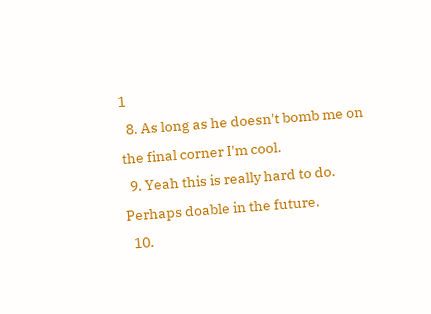1
  8. As long as he doesn't bomb me on the final corner I'm cool.
  9. Yeah this is really hard to do. Perhaps doable in the future.
  10.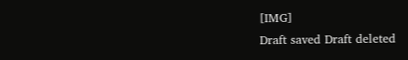[IMG]
Draft saved Draft deleted